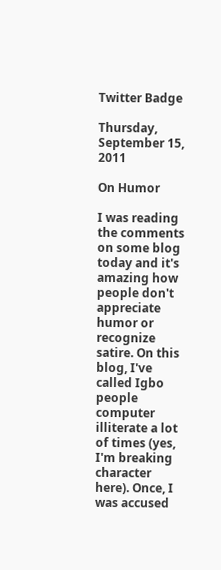Twitter Badge

Thursday, September 15, 2011

On Humor

I was reading the comments on some blog today and it's amazing how people don't appreciate humor or recognize satire. On this blog, I've called Igbo people computer illiterate a lot of times (yes, I'm breaking character here). Once, I was accused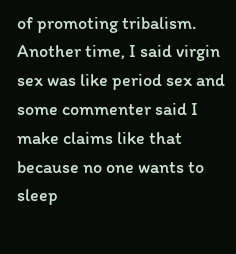of promoting tribalism. Another time, I said virgin sex was like period sex and some commenter said I make claims like that because no one wants to sleep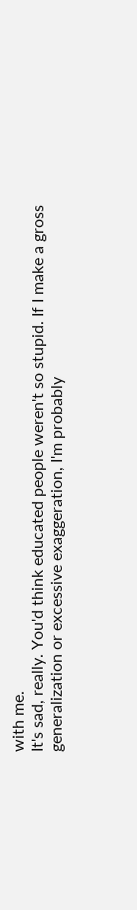with me.
It's sad, really. You'd think educated people weren't so stupid. If I make a gross generalization or excessive exaggeration, I'm probably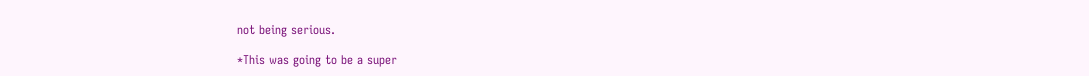not being serious.

*This was going to be a super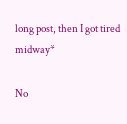long post, then I got tired midway*

No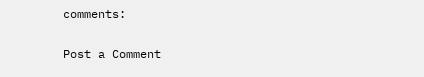comments:

Post a Comment